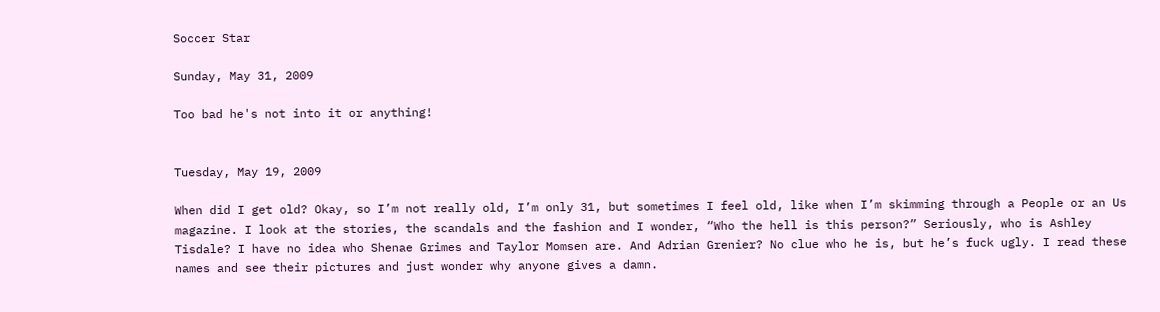Soccer Star

Sunday, May 31, 2009

Too bad he's not into it or anything!


Tuesday, May 19, 2009

When did I get old? Okay, so I’m not really old, I’m only 31, but sometimes I feel old, like when I’m skimming through a People or an Us magazine. I look at the stories, the scandals and the fashion and I wonder, “Who the hell is this person?” Seriously, who is Ashley Tisdale? I have no idea who Shenae Grimes and Taylor Momsen are. And Adrian Grenier? No clue who he is, but he’s fuck ugly. I read these names and see their pictures and just wonder why anyone gives a damn.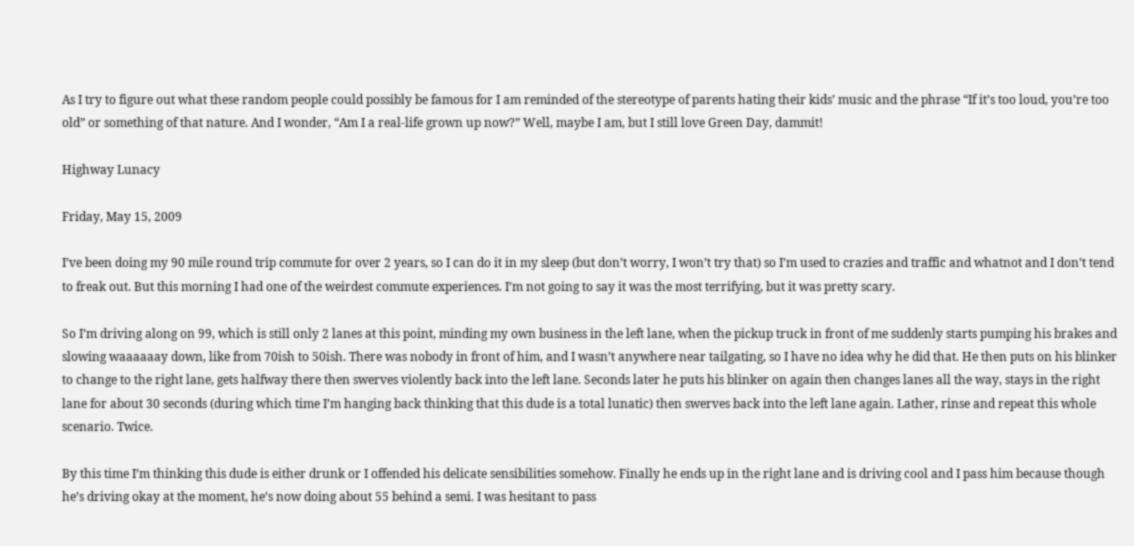As I try to figure out what these random people could possibly be famous for I am reminded of the stereotype of parents hating their kids’ music and the phrase “If it’s too loud, you’re too old” or something of that nature. And I wonder, “Am I a real-life grown up now?” Well, maybe I am, but I still love Green Day, dammit!

Highway Lunacy

Friday, May 15, 2009

I’ve been doing my 90 mile round trip commute for over 2 years, so I can do it in my sleep (but don’t worry, I won’t try that) so I’m used to crazies and traffic and whatnot and I don’t tend to freak out. But this morning I had one of the weirdest commute experiences. I’m not going to say it was the most terrifying, but it was pretty scary.

So I’m driving along on 99, which is still only 2 lanes at this point, minding my own business in the left lane, when the pickup truck in front of me suddenly starts pumping his brakes and slowing waaaaaay down, like from 70ish to 50ish. There was nobody in front of him, and I wasn’t anywhere near tailgating, so I have no idea why he did that. He then puts on his blinker to change to the right lane, gets halfway there then swerves violently back into the left lane. Seconds later he puts his blinker on again then changes lanes all the way, stays in the right lane for about 30 seconds (during which time I’m hanging back thinking that this dude is a total lunatic) then swerves back into the left lane again. Lather, rinse and repeat this whole scenario. Twice.

By this time I’m thinking this dude is either drunk or I offended his delicate sensibilities somehow. Finally he ends up in the right lane and is driving cool and I pass him because though he’s driving okay at the moment, he’s now doing about 55 behind a semi. I was hesitant to pass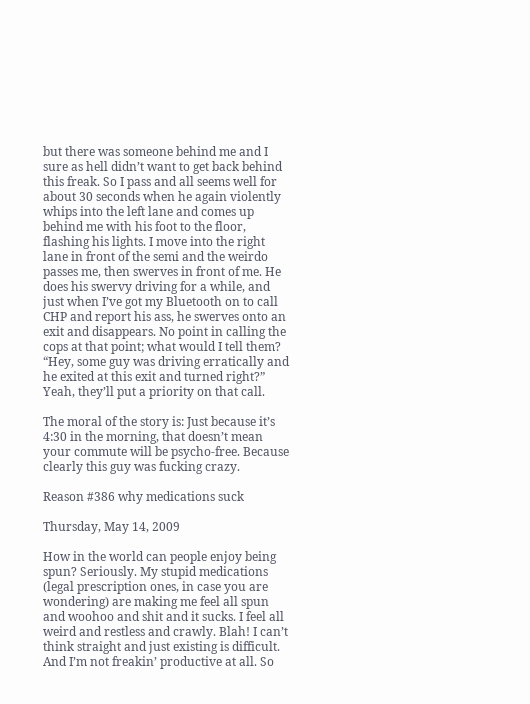but there was someone behind me and I sure as hell didn’t want to get back behind this freak. So I pass and all seems well for about 30 seconds when he again violently whips into the left lane and comes up behind me with his foot to the floor, flashing his lights. I move into the right lane in front of the semi and the weirdo passes me, then swerves in front of me. He does his swervy driving for a while, and just when I’ve got my Bluetooth on to call CHP and report his ass, he swerves onto an exit and disappears. No point in calling the cops at that point; what would I tell them? “Hey, some guy was driving erratically and he exited at this exit and turned right?” Yeah, they’ll put a priority on that call.

The moral of the story is: Just because it’s 4:30 in the morning, that doesn’t mean your commute will be psycho-free. Because clearly this guy was fucking crazy.

Reason #386 why medications suck

Thursday, May 14, 2009

How in the world can people enjoy being spun? Seriously. My stupid medications (legal prescription ones, in case you are wondering) are making me feel all spun and woohoo and shit and it sucks. I feel all weird and restless and crawly. Blah! I can’t think straight and just existing is difficult. And I’m not freakin’ productive at all. So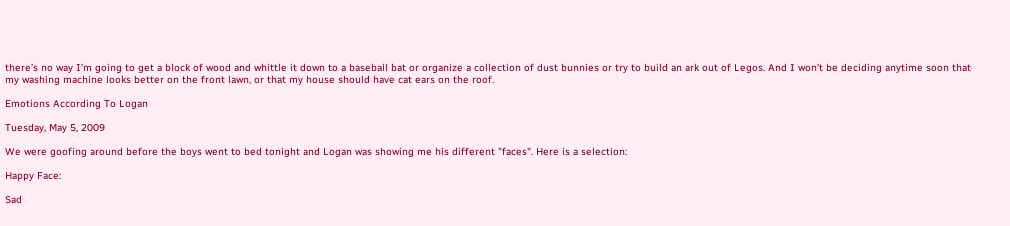there’s no way I’m going to get a block of wood and whittle it down to a baseball bat or organize a collection of dust bunnies or try to build an ark out of Legos. And I won’t be deciding anytime soon that my washing machine looks better on the front lawn, or that my house should have cat ears on the roof.

Emotions According To Logan

Tuesday, May 5, 2009

We were goofing around before the boys went to bed tonight and Logan was showing me his different "faces". Here is a selection:

Happy Face:

Sad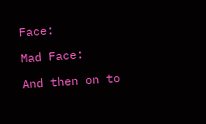Face:

Mad Face:

And then on to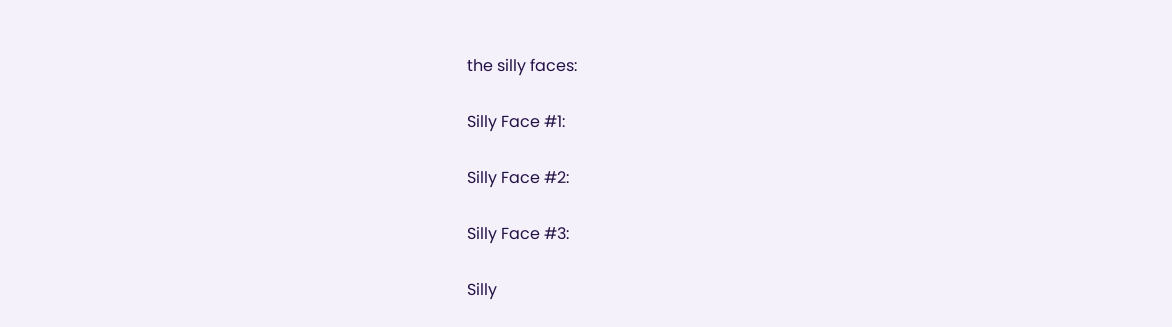the silly faces:

Silly Face #1:

Silly Face #2:

Silly Face #3:

Silly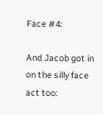Face #4:

And Jacob got in on the silly face act too: